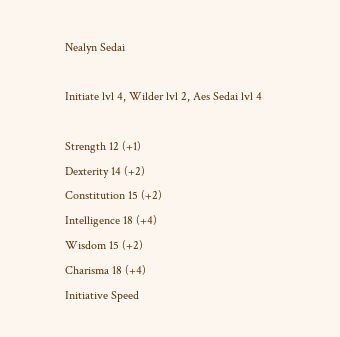Nealyn Sedai

Initiate lvl 4, Wilder lvl 2, Aes Sedai lvl 4

Strength 12 (+1)
Dexterity 14 (+2)
Constitution 15 (+2)
Intelligence 18 (+4)
Wisdom 15 (+2)
Charisma 18 (+4)
Initiative Speed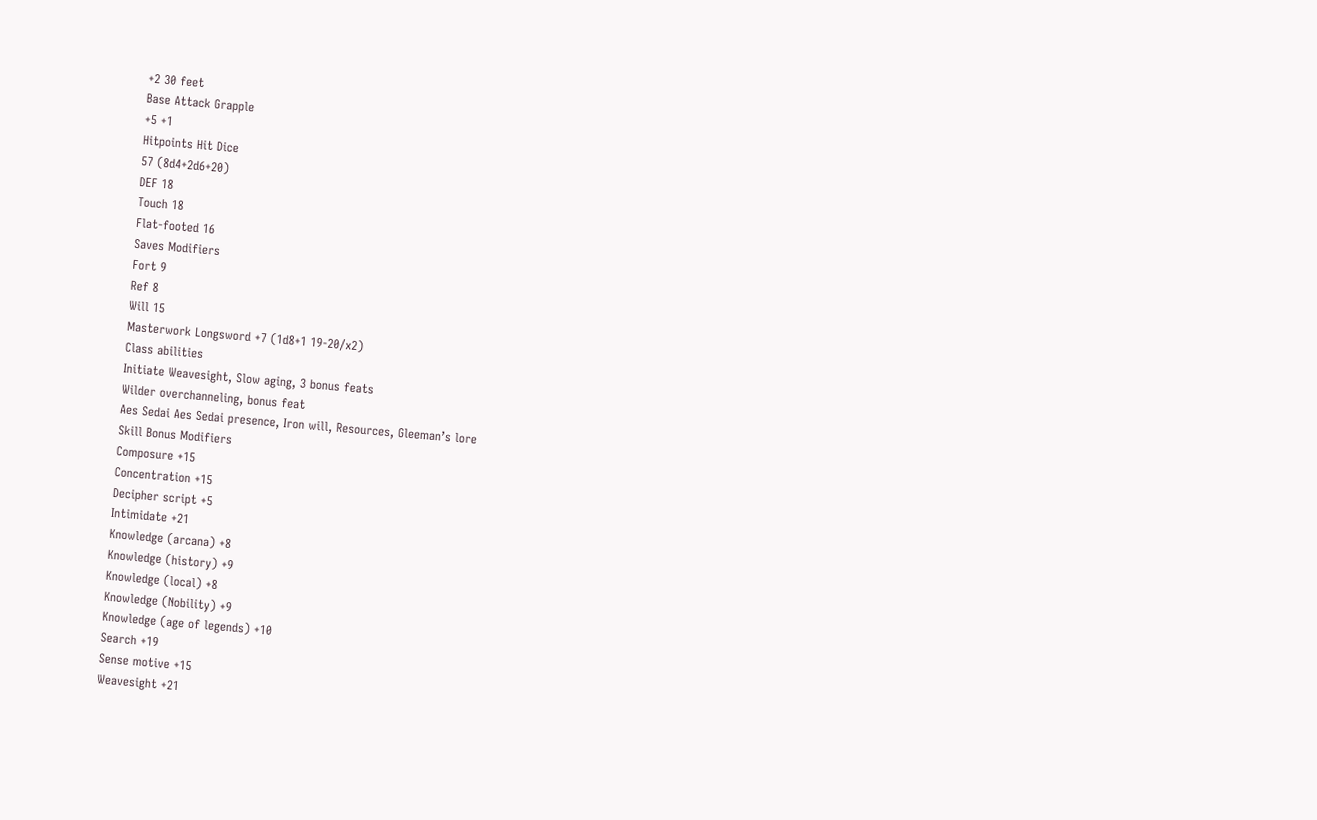+2 30 feet
Base Attack Grapple
+5 +1
Hitpoints Hit Dice
57 (8d4+2d6+20)
DEF 18
Touch 18
Flat-footed 16
Saves Modifiers
Fort 9
Ref 8
Will 15
Masterwork Longsword +7 (1d8+1 19-20/x2)
Class abilities
Initiate Weavesight, Slow aging, 3 bonus feats
Wilder overchanneling, bonus feat
Aes Sedai Aes Sedai presence, Iron will, Resources, Gleeman’s lore
Skill Bonus Modifiers
Composure +15
Concentration +15
Decipher script +5
Intimidate +21
Knowledge (arcana) +8
Knowledge (history) +9
Knowledge (local) +8
Knowledge (Nobility) +9
Knowledge (age of legends) +10
Search +19
Sense motive +15
Weavesight +21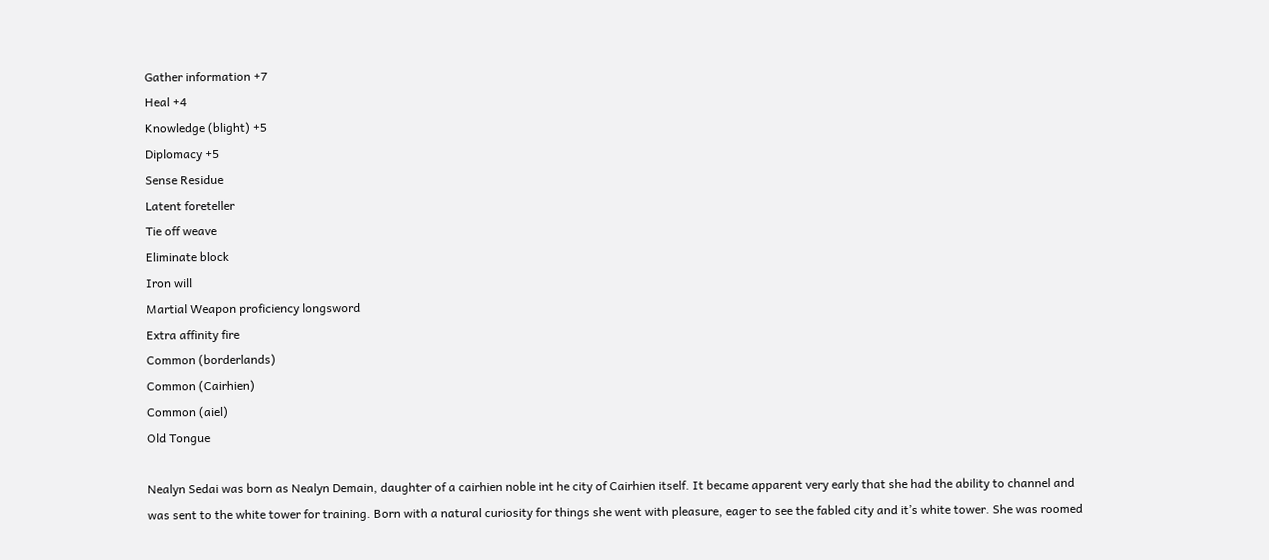Gather information +7
Heal +4
Knowledge (blight) +5
Diplomacy +5
Sense Residue
Latent foreteller
Tie off weave
Eliminate block
Iron will
Martial Weapon proficiency longsword
Extra affinity fire
Common (borderlands)
Common (Cairhien)
Common (aiel)
Old Tongue

Nealyn Sedai was born as Nealyn Demain, daughter of a cairhien noble int he city of Cairhien itself. It became apparent very early that she had the ability to channel and was sent to the white tower for training. Born with a natural curiosity for things she went with pleasure, eager to see the fabled city and it’s white tower. She was roomed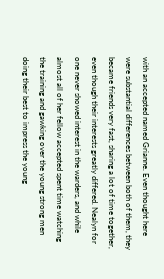with an accepted named Grianne. Even thought here were substantial differences between both of them, they became friends very fast, sharing a lot of time together, even though their interests greatly differed. Nealyn for one never showed interest in the warders, and while almost all of her fellow accepted spent time watching the training and gawking over the young strong men doing their best to impress the young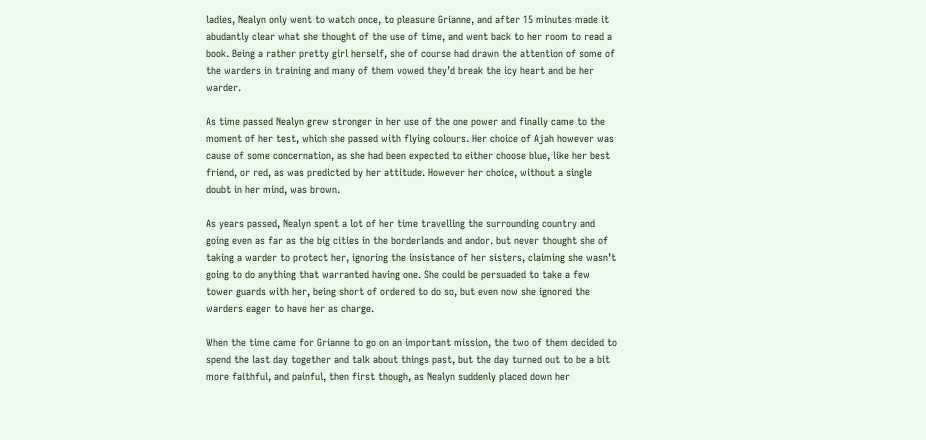ladies, Nealyn only went to watch once, to pleasure Grianne, and after 15 minutes made it abudantly clear what she thought of the use of time, and went back to her room to read a book. Being a rather pretty girl herself, she of course had drawn the attention of some of the warders in training and many of them vowed they’d break the icy heart and be her warder.

As time passed Nealyn grew stronger in her use of the one power and finally came to the moment of her test, which she passed with flying colours. Her choice of Ajah however was cause of some concernation, as she had been expected to either choose blue, like her best friend, or red, as was predicted by her attitude. However her choice, without a single doubt in her mind, was brown.

As years passed, Nealyn spent a lot of her time travelling the surrounding country and going even as far as the big cities in the borderlands and andor. but never thought she of taking a warder to protect her, ignoring the insistance of her sisters, claiming she wasn’t going to do anything that warranted having one. She could be persuaded to take a few tower guards with her, being short of ordered to do so, but even now she ignored the warders eager to have her as charge.

When the time came for Grianne to go on an important mission, the two of them decided to spend the last day together and talk about things past, but the day turned out to be a bit more faithful, and painful, then first though, as Nealyn suddenly placed down her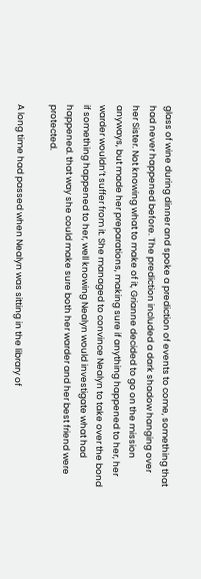glass of wine during dinner and spoke a prediction of events to come, something that had never happened before. The prediction included a dark shadow hanging over her Sister. Not knowing what to make of it, Grianne decided to go on the mission anyways, but made her preparations, making sure if anything happened to her, her warder wouldn’t suffer from it. She managed to convince Nealyn to take over the bond if something happened to her, well knowing Nealyn would investigate what had happened. that way she could make sure both her warder and her best friend were protected.

A long time had passed when Nealyn was sitting in the library of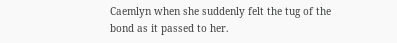Caemlyn when she suddenly felt the tug of the bond as it passed to her.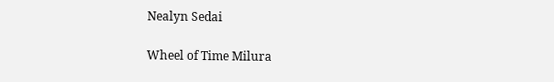Nealyn Sedai

Wheel of Time Milura